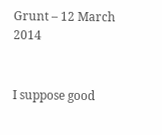Grunt – 12 March 2014


I suppose good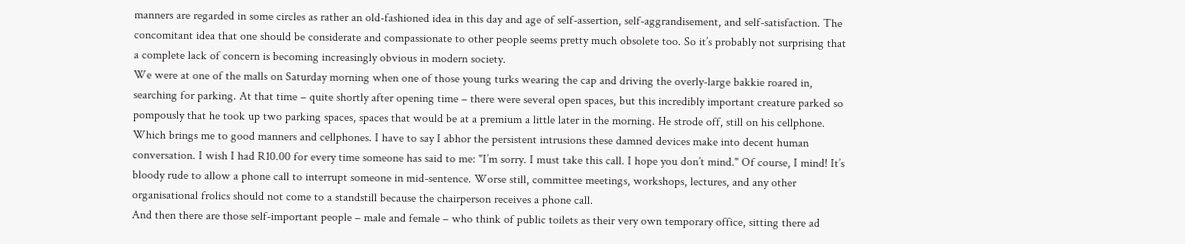manners are regarded in some circles as rather an old-fashioned idea in this day and age of self-assertion, self-aggrandisement, and self-satisfaction. The concomitant idea that one should be considerate and compassionate to other people seems pretty much obsolete too. So it’s probably not surprising that a complete lack of concern is becoming increasingly obvious in modern society.
We were at one of the malls on Saturday morning when one of those young turks wearing the cap and driving the overly-large bakkie roared in, searching for parking. At that time – quite shortly after opening time – there were several open spaces, but this incredibly important creature parked so pompously that he took up two parking spaces, spaces that would be at a premium a little later in the morning. He strode off, still on his cellphone.
Which brings me to good manners and cellphones. I have to say I abhor the persistent intrusions these damned devices make into decent human conversation. I wish I had R10.00 for every time someone has said to me: "I’m sorry. I must take this call. I hope you don’t mind." Of course, I mind! It’s bloody rude to allow a phone call to interrupt someone in mid-sentence. Worse still, committee meetings, workshops, lectures, and any other organisational frolics should not come to a standstill because the chairperson receives a phone call.
And then there are those self-important people – male and female – who think of public toilets as their very own temporary office, sitting there ad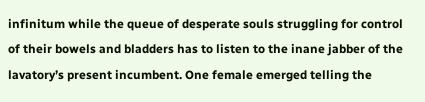infinitum while the queue of desperate souls struggling for control of their bowels and bladders has to listen to the inane jabber of the lavatory’s present incumbent. One female emerged telling the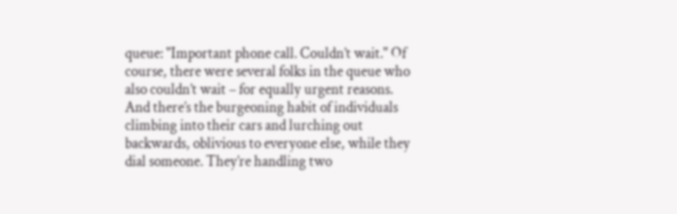queue: "Important phone call. Couldn’t wait." Of course, there were several folks in the queue who also couldn’t wait – for equally urgent reasons.
And there’s the burgeoning habit of individuals climbing into their cars and lurching out backwards, oblivious to everyone else, while they dial someone. They’re handling two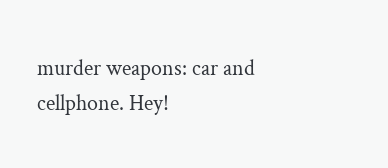murder weapons: car and cellphone. Hey!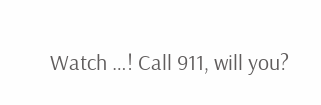Watch …! Call 911, will you?